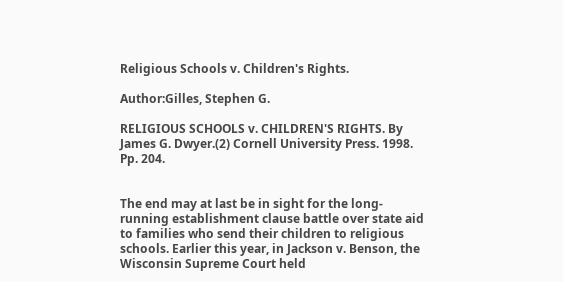Religious Schools v. Children's Rights.

Author:Gilles, Stephen G.

RELIGIOUS SCHOOLS v. CHILDREN'S RIGHTS. By James G. Dwyer.(2) Cornell University Press. 1998. Pp. 204.


The end may at last be in sight for the long-running establishment clause battle over state aid to families who send their children to religious schools. Earlier this year, in Jackson v. Benson, the Wisconsin Supreme Court held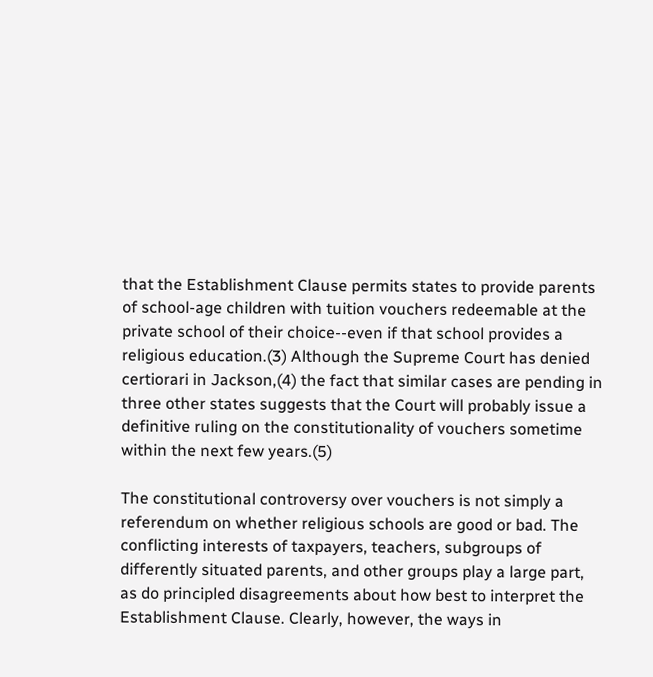that the Establishment Clause permits states to provide parents of school-age children with tuition vouchers redeemable at the private school of their choice--even if that school provides a religious education.(3) Although the Supreme Court has denied certiorari in Jackson,(4) the fact that similar cases are pending in three other states suggests that the Court will probably issue a definitive ruling on the constitutionality of vouchers sometime within the next few years.(5)

The constitutional controversy over vouchers is not simply a referendum on whether religious schools are good or bad. The conflicting interests of taxpayers, teachers, subgroups of differently situated parents, and other groups play a large part, as do principled disagreements about how best to interpret the Establishment Clause. Clearly, however, the ways in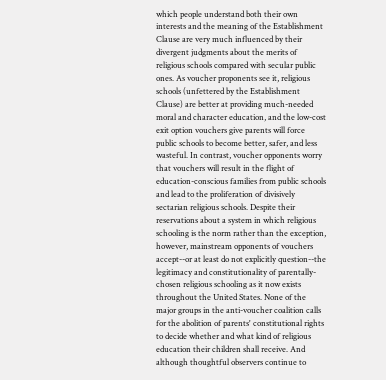which people understand both their own interests and the meaning of the Establishment Clause are very much influenced by their divergent judgments about the merits of religious schools compared with secular public ones. As voucher proponents see it, religious schools (unfettered by the Establishment Clause) are better at providing much-needed moral and character education, and the low-cost exit option vouchers give parents will force public schools to become better, safer, and less wasteful. In contrast, voucher opponents worry that vouchers will result in the flight of education-conscious families from public schools and lead to the proliferation of divisively sectarian religious schools. Despite their reservations about a system in which religious schooling is the norm rather than the exception, however, mainstream opponents of vouchers accept--or at least do not explicitly question--the legitimacy and constitutionality of parentally-chosen religious schooling as it now exists throughout the United States. None of the major groups in the anti-voucher coalition calls for the abolition of parents' constitutional rights to decide whether and what kind of religious education their children shall receive. And although thoughtful observers continue to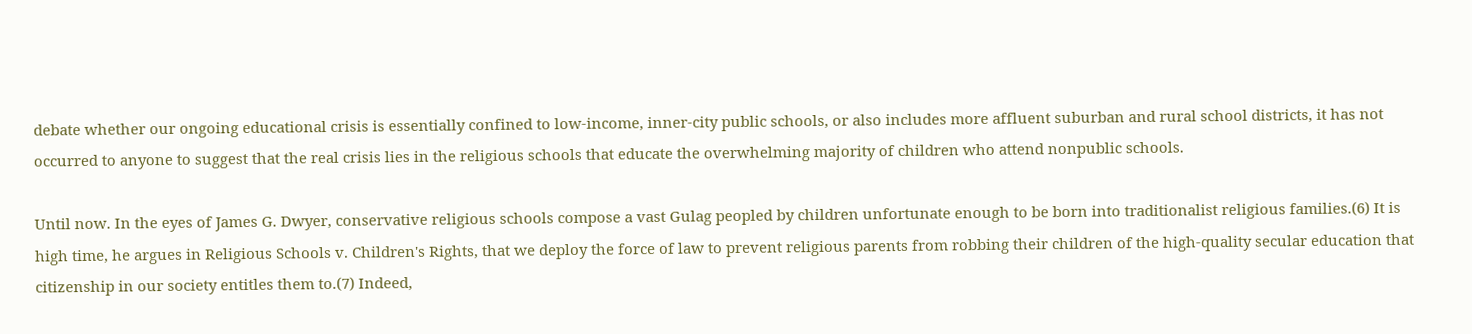debate whether our ongoing educational crisis is essentially confined to low-income, inner-city public schools, or also includes more affluent suburban and rural school districts, it has not occurred to anyone to suggest that the real crisis lies in the religious schools that educate the overwhelming majority of children who attend nonpublic schools.

Until now. In the eyes of James G. Dwyer, conservative religious schools compose a vast Gulag peopled by children unfortunate enough to be born into traditionalist religious families.(6) It is high time, he argues in Religious Schools v. Children's Rights, that we deploy the force of law to prevent religious parents from robbing their children of the high-quality secular education that citizenship in our society entitles them to.(7) Indeed,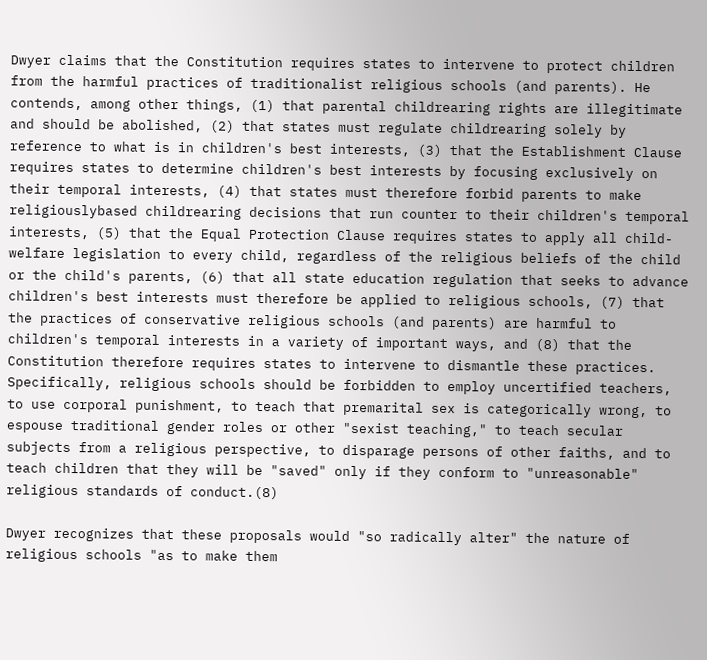Dwyer claims that the Constitution requires states to intervene to protect children from the harmful practices of traditionalist religious schools (and parents). He contends, among other things, (1) that parental childrearing rights are illegitimate and should be abolished, (2) that states must regulate childrearing solely by reference to what is in children's best interests, (3) that the Establishment Clause requires states to determine children's best interests by focusing exclusively on their temporal interests, (4) that states must therefore forbid parents to make religiouslybased childrearing decisions that run counter to their children's temporal interests, (5) that the Equal Protection Clause requires states to apply all child-welfare legislation to every child, regardless of the religious beliefs of the child or the child's parents, (6) that all state education regulation that seeks to advance children's best interests must therefore be applied to religious schools, (7) that the practices of conservative religious schools (and parents) are harmful to children's temporal interests in a variety of important ways, and (8) that the Constitution therefore requires states to intervene to dismantle these practices. Specifically, religious schools should be forbidden to employ uncertified teachers, to use corporal punishment, to teach that premarital sex is categorically wrong, to espouse traditional gender roles or other "sexist teaching," to teach secular subjects from a religious perspective, to disparage persons of other faiths, and to teach children that they will be "saved" only if they conform to "unreasonable" religious standards of conduct.(8)

Dwyer recognizes that these proposals would "so radically alter" the nature of religious schools "as to make them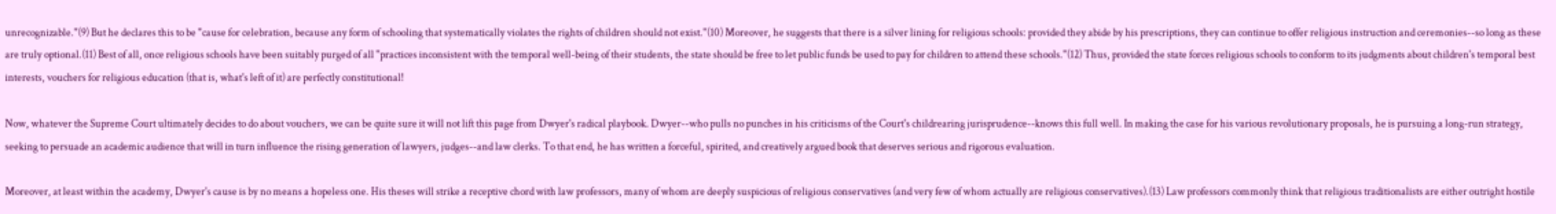unrecognizable."(9) But he declares this to be "cause for celebration, because any form of schooling that systematically violates the rights of children should not exist."(10) Moreover, he suggests that there is a silver lining for religious schools: provided they abide by his prescriptions, they can continue to offer religious instruction and ceremonies--so long as these are truly optional.(11) Best of all, once religious schools have been suitably purged of all "practices inconsistent with the temporal well-being of their students, the state should be free to let public funds be used to pay for children to attend these schools."(12) Thus, provided the state forces religious schools to conform to its judgments about children's temporal best interests, vouchers for religious education (that is, what's left of it) are perfectly constitutional!

Now, whatever the Supreme Court ultimately decides to do about vouchers, we can be quite sure it will not lift this page from Dwyer's radical playbook. Dwyer--who pulls no punches in his criticisms of the Court's childrearing jurisprudence--knows this full well. In making the case for his various revolutionary proposals, he is pursuing a long-run strategy, seeking to persuade an academic audience that will in turn influence the rising generation of lawyers, judges--and law clerks. To that end, he has written a forceful, spirited, and creatively argued book that deserves serious and rigorous evaluation.

Moreover, at least within the academy, Dwyer's cause is by no means a hopeless one. His theses will strike a receptive chord with law professors, many of whom are deeply suspicious of religious conservatives (and very few of whom actually are religious conservatives).(13) Law professors commonly think that religious traditionalists are either outright hostile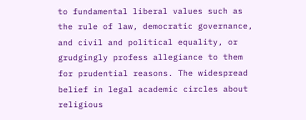to fundamental liberal values such as the rule of law, democratic governance, and civil and political equality, or grudgingly profess allegiance to them for prudential reasons. The widespread belief in legal academic circles about religious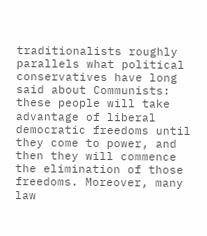traditionalists roughly parallels what political conservatives have long said about Communists: these people will take advantage of liberal democratic freedoms until they come to power, and then they will commence the elimination of those freedoms. Moreover, many law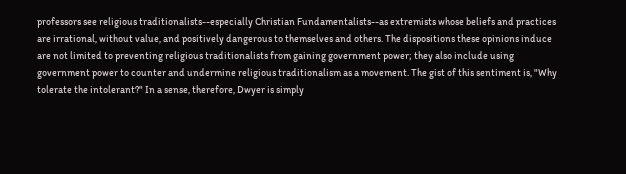professors see religious traditionalists--especially Christian Fundamentalists--as extremists whose beliefs and practices are irrational, without value, and positively dangerous to themselves and others. The dispositions these opinions induce are not limited to preventing religious traditionalists from gaining government power; they also include using government power to counter and undermine religious traditionalism as a movement. The gist of this sentiment is, "Why tolerate the intolerant?" In a sense, therefore, Dwyer is simply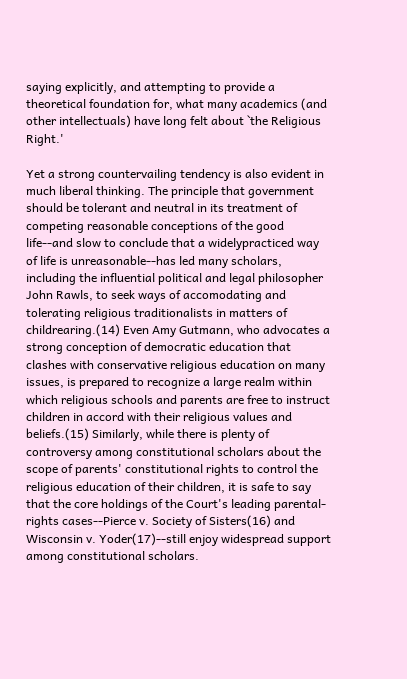saying explicitly, and attempting to provide a theoretical foundation for, what many academics (and other intellectuals) have long felt about `the Religious Right.'

Yet a strong countervailing tendency is also evident in much liberal thinking. The principle that government should be tolerant and neutral in its treatment of competing reasonable conceptions of the good life--and slow to conclude that a widelypracticed way of life is unreasonable--has led many scholars, including the influential political and legal philosopher John Rawls, to seek ways of accomodating and tolerating religious traditionalists in matters of childrearing.(14) Even Amy Gutmann, who advocates a strong conception of democratic education that clashes with conservative religious education on many issues, is prepared to recognize a large realm within which religious schools and parents are free to instruct children in accord with their religious values and beliefs.(15) Similarly, while there is plenty of controversy among constitutional scholars about the scope of parents' constitutional rights to control the religious education of their children, it is safe to say that the core holdings of the Court's leading parental-rights cases--Pierce v. Society of Sisters(16) and Wisconsin v. Yoder(17)--still enjoy widespread support among constitutional scholars.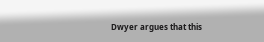Dwyer argues that this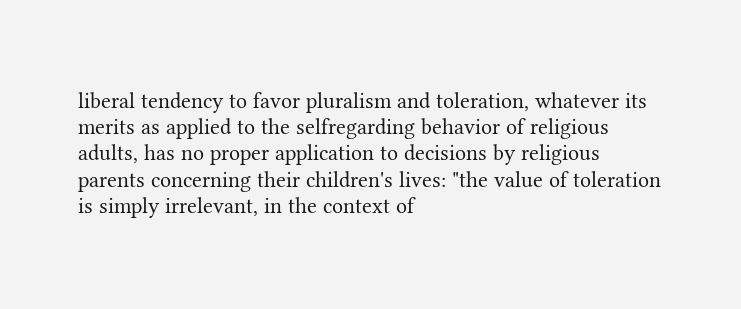liberal tendency to favor pluralism and toleration, whatever its merits as applied to the selfregarding behavior of religious adults, has no proper application to decisions by religious parents concerning their children's lives: "the value of toleration is simply irrelevant, in the context of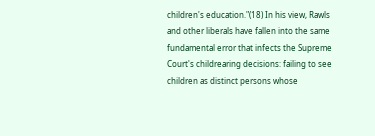children's education."(18) In his view, Rawls and other liberals have fallen into the same fundamental error that infects the Supreme Court's childrearing decisions: failing to see children as distinct persons whose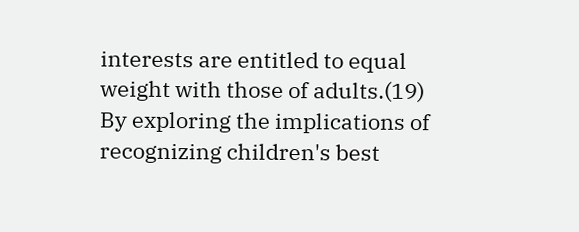interests are entitled to equal weight with those of adults.(19) By exploring the implications of recognizing children's best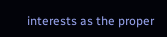interests as the proper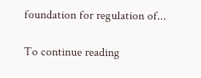foundation for regulation of...

To continue reading